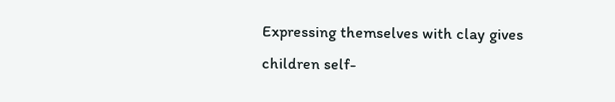Expressing themselves with clay gives children self-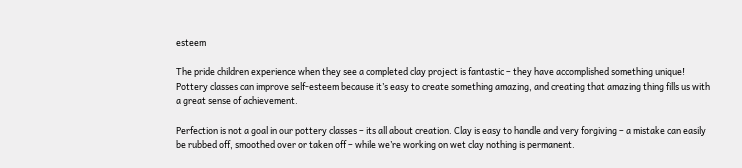esteem

The pride children experience when they see a completed clay project is fantastic – they have accomplished something unique! Pottery classes can improve self-esteem because it’s easy to create something amazing, and creating that amazing thing fills us with a great sense of achievement.

Perfection is not a goal in our pottery classes – its all about creation. Clay is easy to handle and very forgiving – a mistake can easily be rubbed off, smoothed over or taken off – while we’re working on wet clay nothing is permanent.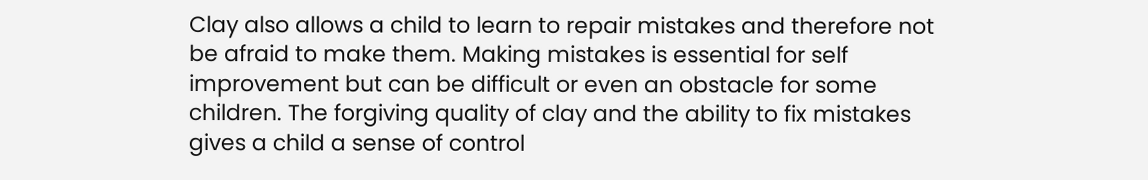Clay also allows a child to learn to repair mistakes and therefore not be afraid to make them. Making mistakes is essential for self improvement but can be difficult or even an obstacle for some children. The forgiving quality of clay and the ability to fix mistakes gives a child a sense of control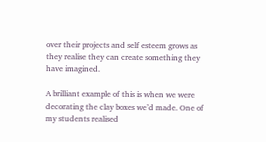over their projects and self esteem grows as they realise they can create something they have imagined.

A brilliant example of this is when we were decorating the clay boxes we’d made. One of my students realised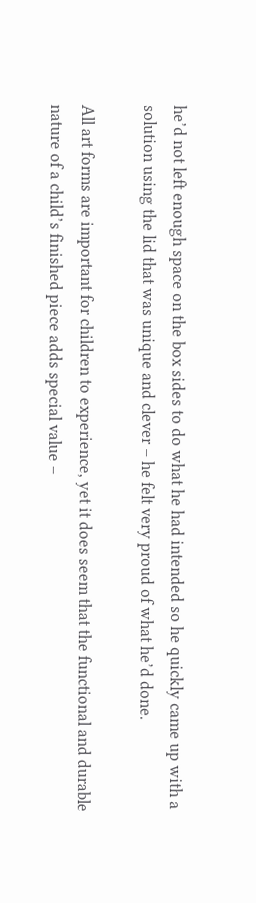he’d not left enough space on the box sides to do what he had intended so he quickly came up with a solution using the lid that was unique and clever – he felt very proud of what he’d done.

All art forms are important for children to experience, yet it does seem that the functional and durable nature of a child’s finished piece adds special value –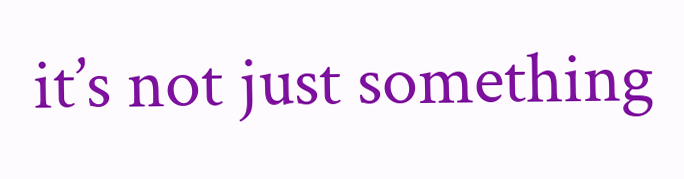it’s not just something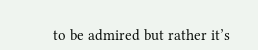to be admired but rather it’s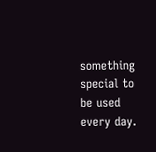something special to be used every day.